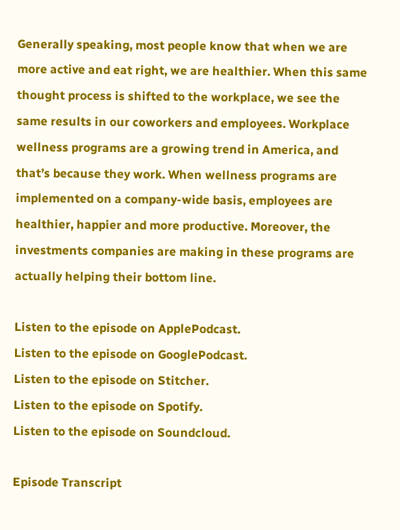Generally speaking, most people know that when we are more active and eat right, we are healthier. When this same thought process is shifted to the workplace, we see the same results in our coworkers and employees. Workplace wellness programs are a growing trend in America, and that’s because they work. When wellness programs are implemented on a company-wide basis, employees are healthier, happier and more productive. Moreover, the investments companies are making in these programs are actually helping their bottom line.

Listen to the episode on ApplePodcast.
Listen to the episode on GooglePodcast.
Listen to the episode on Stitcher.
Listen to the episode on Spotify.
Listen to the episode on Soundcloud.

Episode Transcript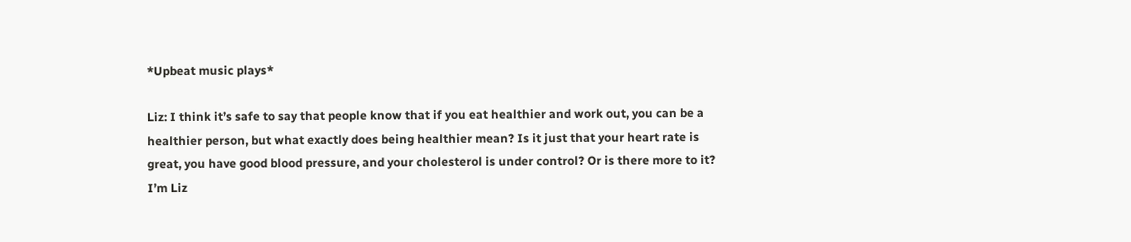*Upbeat music plays*

Liz: I think it’s safe to say that people know that if you eat healthier and work out, you can be a healthier person, but what exactly does being healthier mean? Is it just that your heart rate is great, you have good blood pressure, and your cholesterol is under control? Or is there more to it? I’m Liz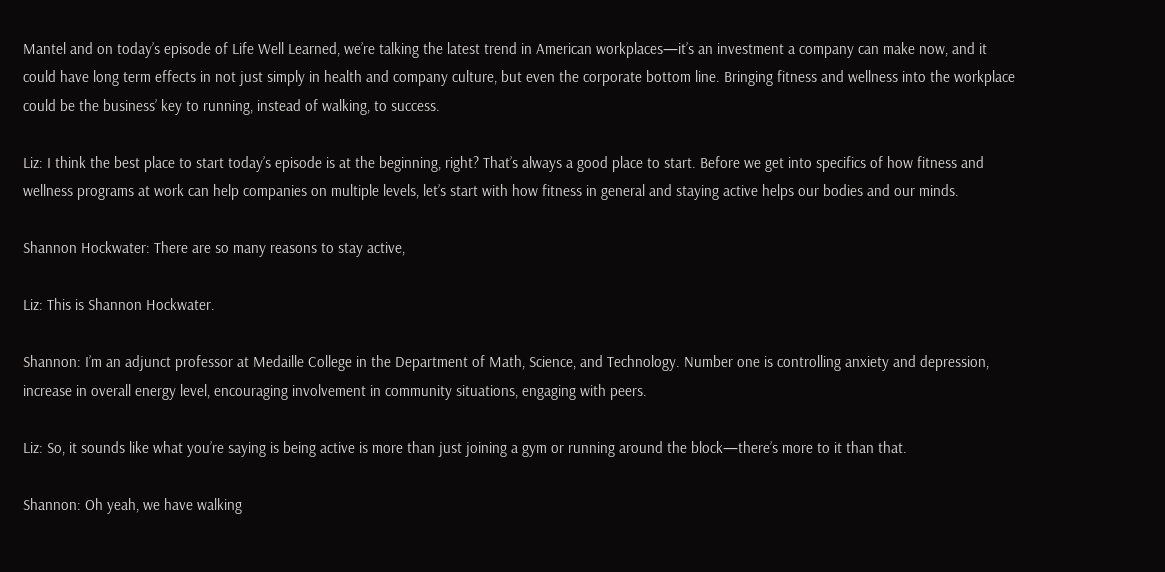Mantel and on today’s episode of Life Well Learned, we’re talking the latest trend in American workplaces—it’s an investment a company can make now, and it could have long term effects in not just simply in health and company culture, but even the corporate bottom line. Bringing fitness and wellness into the workplace could be the business’ key to running, instead of walking, to success.

Liz: I think the best place to start today’s episode is at the beginning, right? That’s always a good place to start. Before we get into specifics of how fitness and wellness programs at work can help companies on multiple levels, let’s start with how fitness in general and staying active helps our bodies and our minds.

Shannon Hockwater: There are so many reasons to stay active,

Liz: This is Shannon Hockwater.

Shannon: I’m an adjunct professor at Medaille College in the Department of Math, Science, and Technology. Number one is controlling anxiety and depression, increase in overall energy level, encouraging involvement in community situations, engaging with peers.

Liz: So, it sounds like what you’re saying is being active is more than just joining a gym or running around the block—there’s more to it than that.

Shannon: Oh yeah, we have walking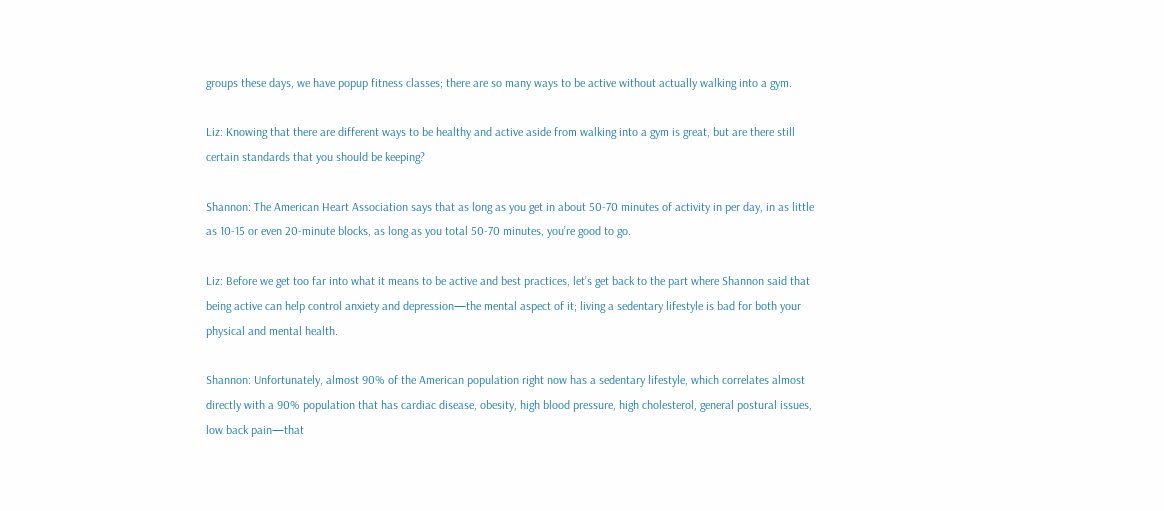groups these days, we have popup fitness classes; there are so many ways to be active without actually walking into a gym.

Liz: Knowing that there are different ways to be healthy and active aside from walking into a gym is great, but are there still certain standards that you should be keeping?

Shannon: The American Heart Association says that as long as you get in about 50-70 minutes of activity in per day, in as little as 10-15 or even 20-minute blocks, as long as you total 50-70 minutes, you’re good to go.

Liz: Before we get too far into what it means to be active and best practices, let’s get back to the part where Shannon said that being active can help control anxiety and depression—the mental aspect of it; living a sedentary lifestyle is bad for both your physical and mental health.

Shannon: Unfortunately, almost 90% of the American population right now has a sedentary lifestyle, which correlates almost directly with a 90% population that has cardiac disease, obesity, high blood pressure, high cholesterol, general postural issues, low back pain—that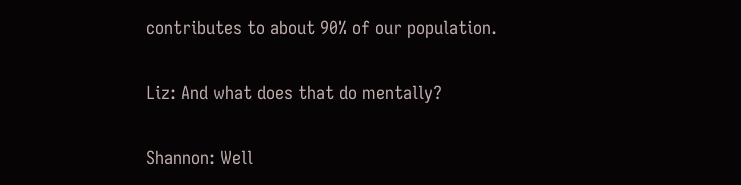contributes to about 90% of our population.

Liz: And what does that do mentally?

Shannon: Well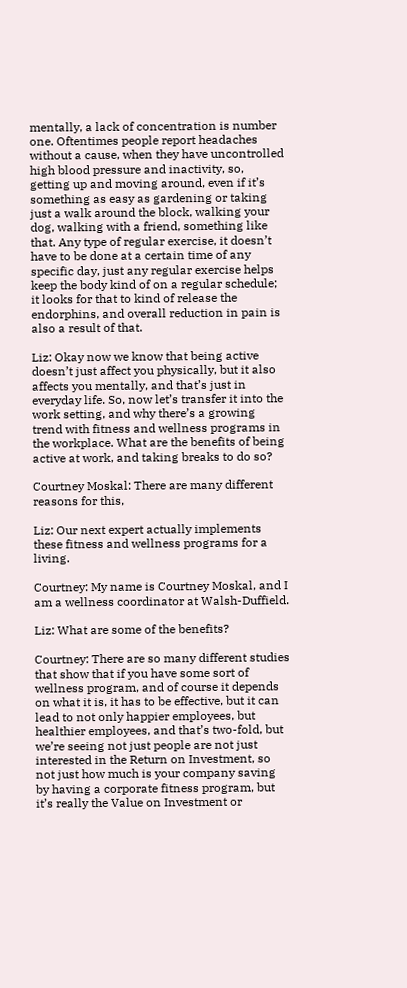mentally, a lack of concentration is number one. Oftentimes people report headaches without a cause, when they have uncontrolled high blood pressure and inactivity, so, getting up and moving around, even if it’s something as easy as gardening or taking just a walk around the block, walking your dog, walking with a friend, something like that. Any type of regular exercise, it doesn’t have to be done at a certain time of any specific day, just any regular exercise helps keep the body kind of on a regular schedule; it looks for that to kind of release the endorphins, and overall reduction in pain is also a result of that.

Liz: Okay now we know that being active doesn’t just affect you physically, but it also affects you mentally, and that’s just in everyday life. So, now let’s transfer it into the work setting, and why there’s a growing trend with fitness and wellness programs in the workplace. What are the benefits of being active at work, and taking breaks to do so?

Courtney Moskal: There are many different reasons for this,

Liz: Our next expert actually implements these fitness and wellness programs for a living.

Courtney: My name is Courtney Moskal, and I am a wellness coordinator at Walsh-Duffield.

Liz: What are some of the benefits?

Courtney: There are so many different studies that show that if you have some sort of wellness program, and of course it depends on what it is, it has to be effective, but it can lead to not only happier employees, but healthier employees, and that’s two-fold, but we’re seeing not just people are not just interested in the Return on Investment, so not just how much is your company saving by having a corporate fitness program, but it’s really the Value on Investment or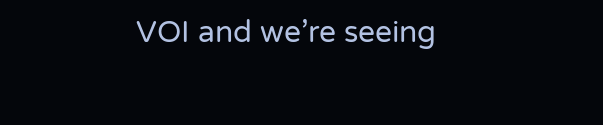VOI and we’re seeing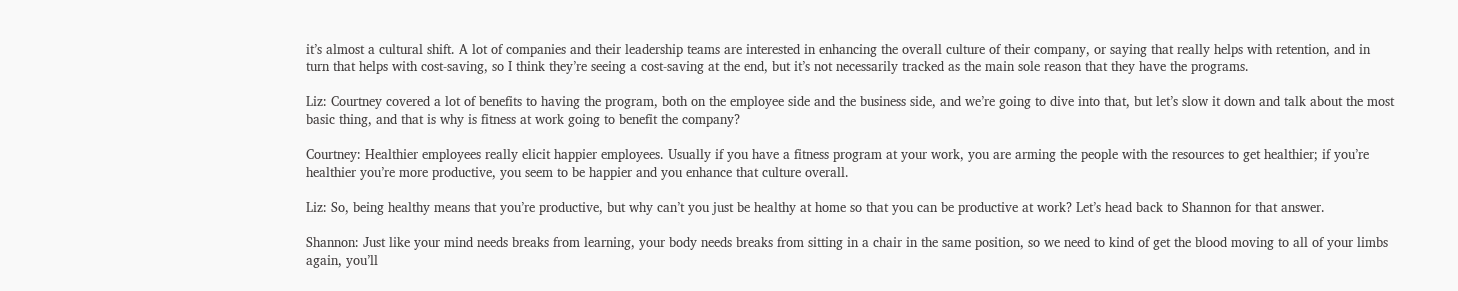it’s almost a cultural shift. A lot of companies and their leadership teams are interested in enhancing the overall culture of their company, or saying that really helps with retention, and in turn that helps with cost-saving, so I think they’re seeing a cost-saving at the end, but it’s not necessarily tracked as the main sole reason that they have the programs.

Liz: Courtney covered a lot of benefits to having the program, both on the employee side and the business side, and we’re going to dive into that, but let’s slow it down and talk about the most basic thing, and that is why is fitness at work going to benefit the company?

Courtney: Healthier employees really elicit happier employees. Usually if you have a fitness program at your work, you are arming the people with the resources to get healthier; if you’re healthier you’re more productive, you seem to be happier and you enhance that culture overall.

Liz: So, being healthy means that you’re productive, but why can’t you just be healthy at home so that you can be productive at work? Let’s head back to Shannon for that answer.

Shannon: Just like your mind needs breaks from learning, your body needs breaks from sitting in a chair in the same position, so we need to kind of get the blood moving to all of your limbs again, you’ll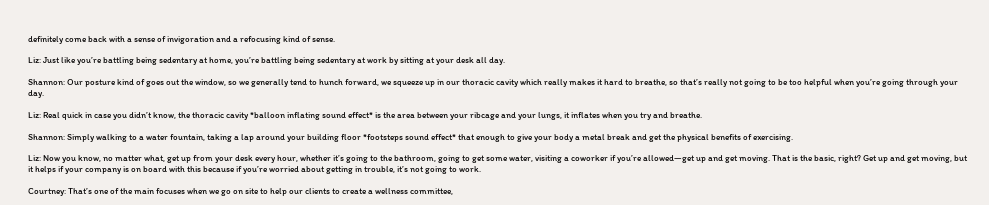definitely come back with a sense of invigoration and a refocusing kind of sense.

Liz: Just like you’re battling being sedentary at home, you’re battling being sedentary at work by sitting at your desk all day.

Shannon: Our posture kind of goes out the window, so we generally tend to hunch forward, we squeeze up in our thoracic cavity which really makes it hard to breathe, so that’s really not going to be too helpful when you’re going through your day.

Liz: Real quick in case you didn’t know, the thoracic cavity *balloon inflating sound effect* is the area between your ribcage and your lungs, it inflates when you try and breathe.

Shannon: Simply walking to a water fountain, taking a lap around your building floor *footsteps sound effect* that enough to give your body a metal break and get the physical benefits of exercising.

Liz: Now you know, no matter what, get up from your desk every hour, whether it’s going to the bathroom, going to get some water, visiting a coworker if you’re allowed—get up and get moving. That is the basic, right? Get up and get moving, but it helps if your company is on board with this because if you’re worried about getting in trouble, it’s not going to work.

Courtney: That’s one of the main focuses when we go on site to help our clients to create a wellness committee,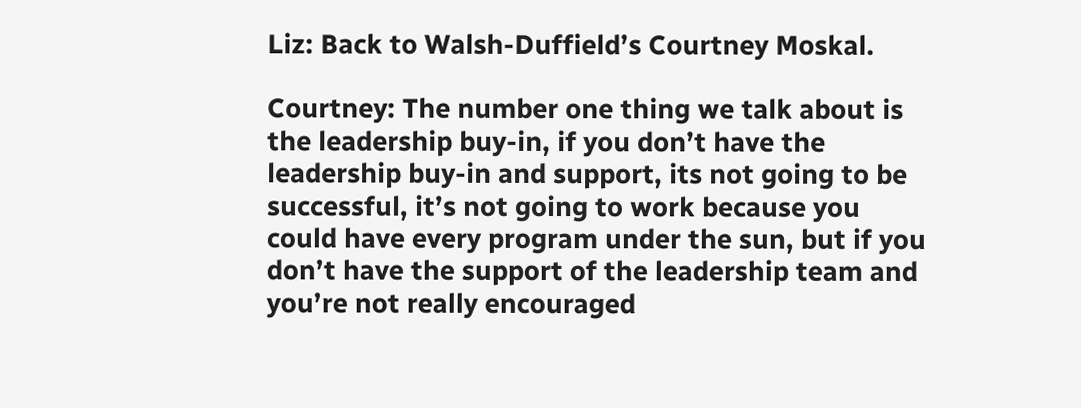Liz: Back to Walsh-Duffield’s Courtney Moskal.

Courtney: The number one thing we talk about is the leadership buy-in, if you don’t have the leadership buy-in and support, its not going to be successful, it’s not going to work because you could have every program under the sun, but if you don’t have the support of the leadership team and you’re not really encouraged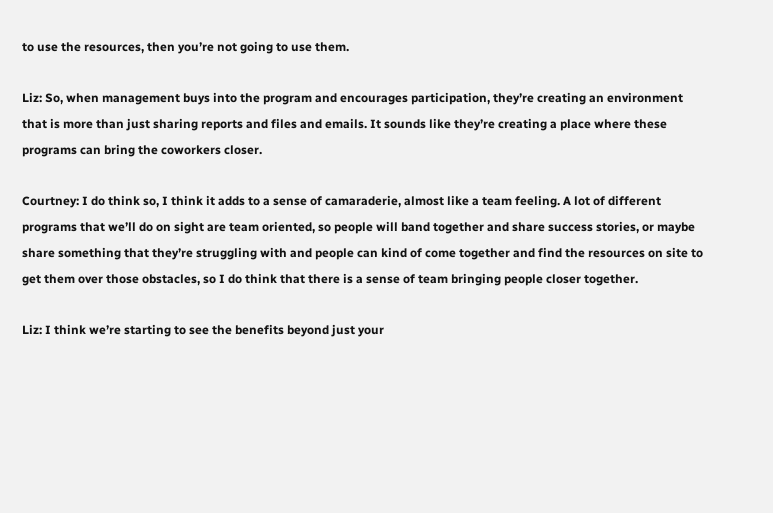to use the resources, then you’re not going to use them.

Liz: So, when management buys into the program and encourages participation, they’re creating an environment that is more than just sharing reports and files and emails. It sounds like they’re creating a place where these programs can bring the coworkers closer.

Courtney: I do think so, I think it adds to a sense of camaraderie, almost like a team feeling. A lot of different programs that we’ll do on sight are team oriented, so people will band together and share success stories, or maybe share something that they’re struggling with and people can kind of come together and find the resources on site to get them over those obstacles, so I do think that there is a sense of team bringing people closer together.

Liz: I think we’re starting to see the benefits beyond just your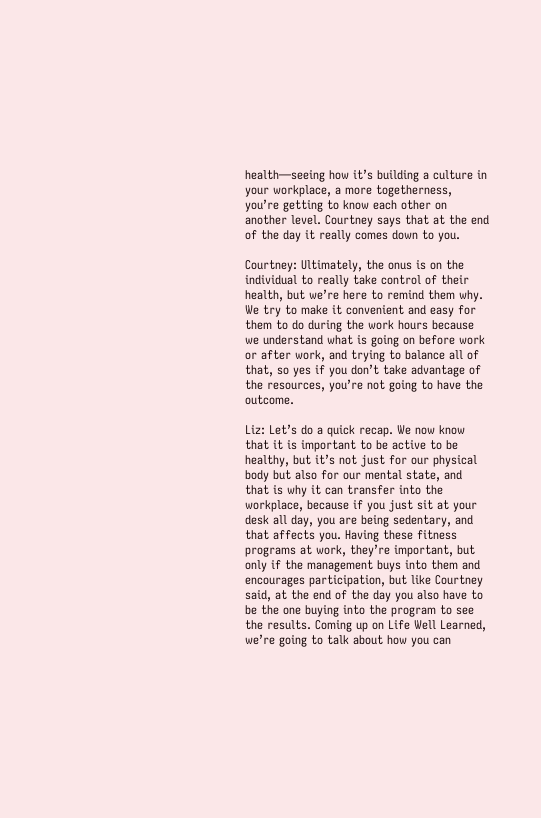health—seeing how it’s building a culture in your workplace, a more togetherness, you’re getting to know each other on another level. Courtney says that at the end of the day it really comes down to you.

Courtney: Ultimately, the onus is on the individual to really take control of their health, but we’re here to remind them why. We try to make it convenient and easy for them to do during the work hours because we understand what is going on before work or after work, and trying to balance all of that, so yes if you don’t take advantage of the resources, you’re not going to have the outcome.

Liz: Let’s do a quick recap. We now know that it is important to be active to be healthy, but it’s not just for our physical body but also for our mental state, and that is why it can transfer into the workplace, because if you just sit at your desk all day, you are being sedentary, and that affects you. Having these fitness programs at work, they’re important, but only if the management buys into them and encourages participation, but like Courtney said, at the end of the day you also have to be the one buying into the program to see the results. Coming up on Life Well Learned, we’re going to talk about how you can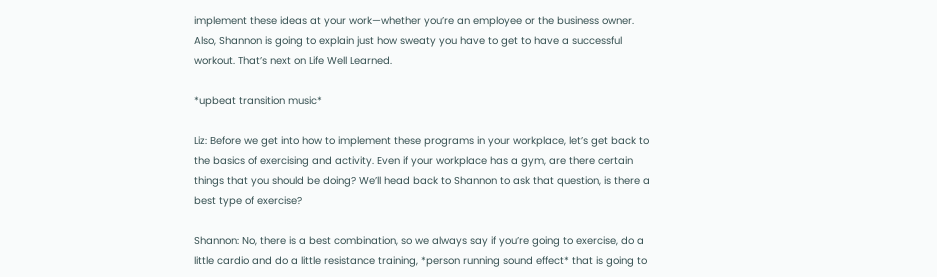implement these ideas at your work—whether you’re an employee or the business owner. Also, Shannon is going to explain just how sweaty you have to get to have a successful workout. That’s next on Life Well Learned.

*upbeat transition music*

Liz: Before we get into how to implement these programs in your workplace, let’s get back to the basics of exercising and activity. Even if your workplace has a gym, are there certain things that you should be doing? We’ll head back to Shannon to ask that question, is there a best type of exercise?

Shannon: No, there is a best combination, so we always say if you’re going to exercise, do a little cardio and do a little resistance training, *person running sound effect* that is going to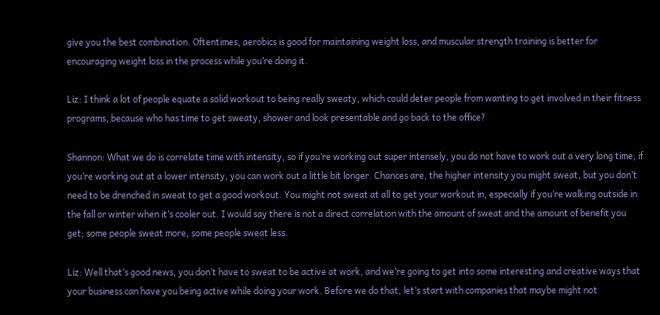give you the best combination. Oftentimes, aerobics is good for maintaining weight loss, and muscular strength training is better for encouraging weight loss in the process while you’re doing it.

Liz: I think a lot of people equate a solid workout to being really sweaty, which could deter people from wanting to get involved in their fitness programs, because who has time to get sweaty, shower and look presentable and go back to the office?

Shannon: What we do is correlate time with intensity, so if you’re working out super intensely, you do not have to work out a very long time; if you’re working out at a lower intensity, you can work out a little bit longer. Chances are, the higher intensity you might sweat, but you don’t need to be drenched in sweat to get a good workout. You might not sweat at all to get your workout in, especially if you’re walking outside in the fall or winter when it’s cooler out. I would say there is not a direct correlation with the amount of sweat and the amount of benefit you get; some people sweat more, some people sweat less.

Liz: Well that’s good news, you don’t have to sweat to be active at work, and we’re going to get into some interesting and creative ways that your business can have you being active while doing your work. Before we do that, let’s start with companies that maybe might not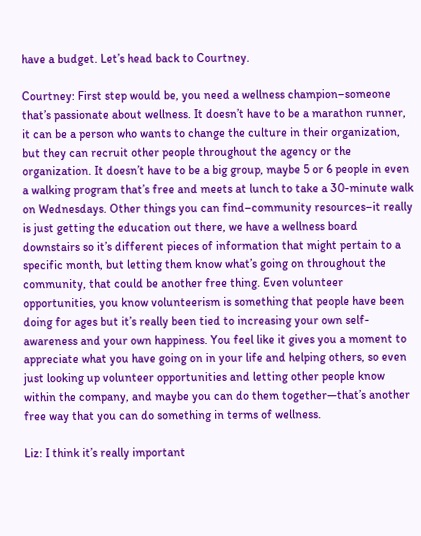have a budget. Let’s head back to Courtney.

Courtney: First step would be, you need a wellness champion–someone that’s passionate about wellness. It doesn’t have to be a marathon runner, it can be a person who wants to change the culture in their organization, but they can recruit other people throughout the agency or the organization. It doesn’t have to be a big group, maybe 5 or 6 people in even a walking program that’s free and meets at lunch to take a 30-minute walk on Wednesdays. Other things you can find–community resources–it really is just getting the education out there, we have a wellness board downstairs so it’s different pieces of information that might pertain to a specific month, but letting them know what’s going on throughout the community, that could be another free thing. Even volunteer opportunities, you know volunteerism is something that people have been doing for ages but it’s really been tied to increasing your own self-awareness and your own happiness. You feel like it gives you a moment to appreciate what you have going on in your life and helping others, so even just looking up volunteer opportunities and letting other people know within the company, and maybe you can do them together—that’s another free way that you can do something in terms of wellness.

Liz: I think it’s really important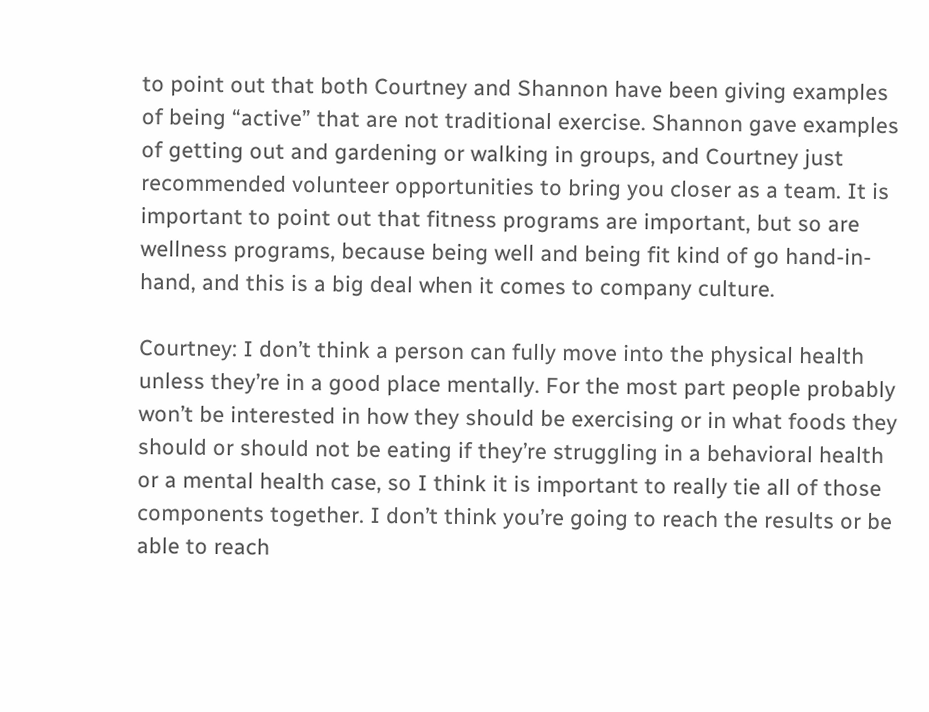to point out that both Courtney and Shannon have been giving examples of being “active” that are not traditional exercise. Shannon gave examples of getting out and gardening or walking in groups, and Courtney just recommended volunteer opportunities to bring you closer as a team. It is important to point out that fitness programs are important, but so are wellness programs, because being well and being fit kind of go hand-in-hand, and this is a big deal when it comes to company culture.

Courtney: I don’t think a person can fully move into the physical health unless they’re in a good place mentally. For the most part people probably won’t be interested in how they should be exercising or in what foods they should or should not be eating if they’re struggling in a behavioral health or a mental health case, so I think it is important to really tie all of those components together. I don’t think you’re going to reach the results or be able to reach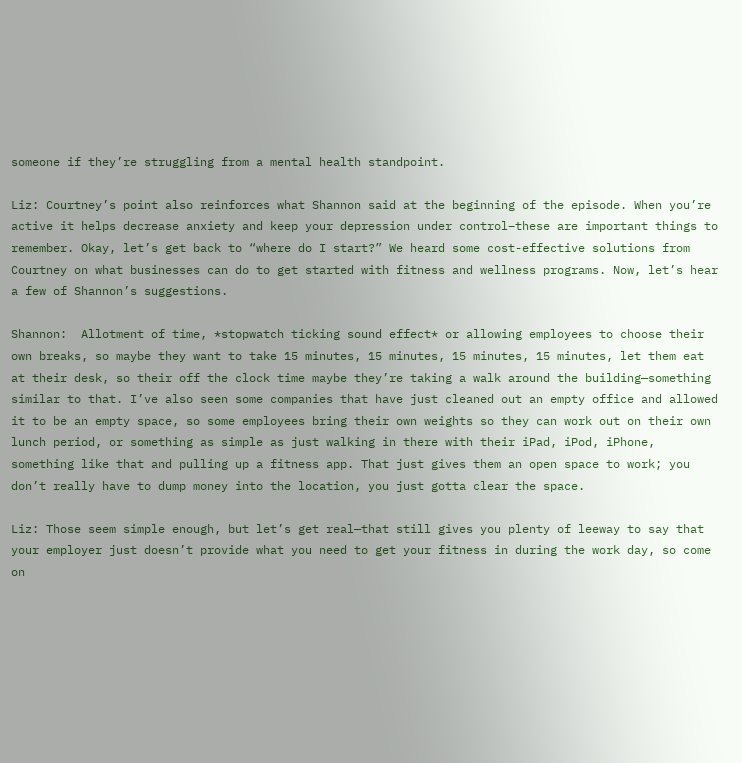someone if they’re struggling from a mental health standpoint.

Liz: Courtney’s point also reinforces what Shannon said at the beginning of the episode. When you’re active it helps decrease anxiety and keep your depression under control–these are important things to remember. Okay, let’s get back to “where do I start?” We heard some cost-effective solutions from Courtney on what businesses can do to get started with fitness and wellness programs. Now, let’s hear a few of Shannon’s suggestions.

Shannon:  Allotment of time, *stopwatch ticking sound effect* or allowing employees to choose their own breaks, so maybe they want to take 15 minutes, 15 minutes, 15 minutes, 15 minutes, let them eat at their desk, so their off the clock time maybe they’re taking a walk around the building—something similar to that. I’ve also seen some companies that have just cleaned out an empty office and allowed it to be an empty space, so some employees bring their own weights so they can work out on their own lunch period, or something as simple as just walking in there with their iPad, iPod, iPhone, something like that and pulling up a fitness app. That just gives them an open space to work; you don’t really have to dump money into the location, you just gotta clear the space.

Liz: Those seem simple enough, but let’s get real—that still gives you plenty of leeway to say that your employer just doesn’t provide what you need to get your fitness in during the work day, so come on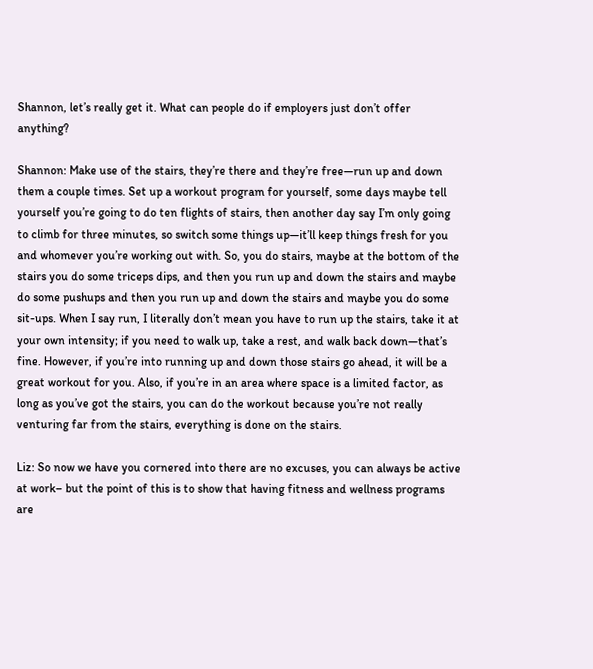Shannon, let’s really get it. What can people do if employers just don’t offer anything?

Shannon: Make use of the stairs, they’re there and they’re free—run up and down them a couple times. Set up a workout program for yourself, some days maybe tell yourself you’re going to do ten flights of stairs, then another day say I’m only going to climb for three minutes, so switch some things up—it’ll keep things fresh for you and whomever you’re working out with. So, you do stairs, maybe at the bottom of the stairs you do some triceps dips, and then you run up and down the stairs and maybe do some pushups and then you run up and down the stairs and maybe you do some sit-ups. When I say run, I literally don’t mean you have to run up the stairs, take it at your own intensity; if you need to walk up, take a rest, and walk back down—that’s fine. However, if you’re into running up and down those stairs go ahead, it will be a great workout for you. Also, if you’re in an area where space is a limited factor, as long as you’ve got the stairs, you can do the workout because you’re not really venturing far from the stairs, everything is done on the stairs.

Liz: So now we have you cornered into there are no excuses, you can always be active at work– but the point of this is to show that having fitness and wellness programs are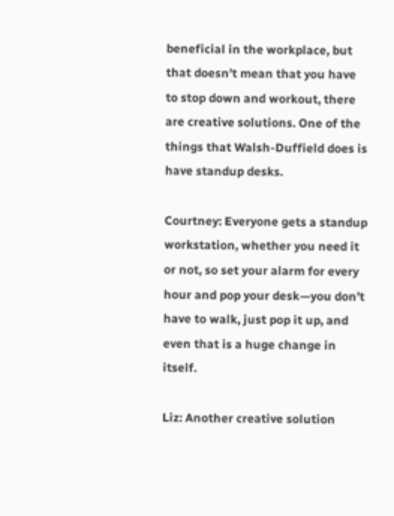beneficial in the workplace, but that doesn’t mean that you have to stop down and workout, there are creative solutions. One of the things that Walsh-Duffield does is have standup desks.

Courtney: Everyone gets a standup workstation, whether you need it or not, so set your alarm for every hour and pop your desk—you don’t have to walk, just pop it up, and even that is a huge change in itself.

Liz: Another creative solution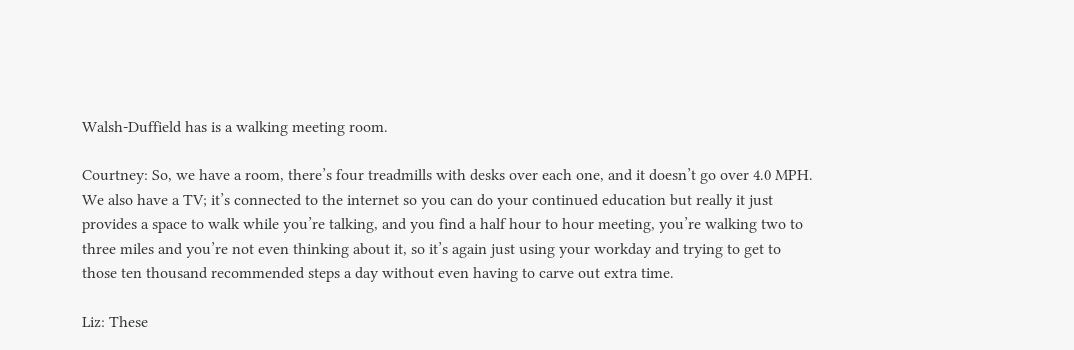Walsh-Duffield has is a walking meeting room.

Courtney: So, we have a room, there’s four treadmills with desks over each one, and it doesn’t go over 4.0 MPH. We also have a TV; it’s connected to the internet so you can do your continued education but really it just provides a space to walk while you’re talking, and you find a half hour to hour meeting, you’re walking two to three miles and you’re not even thinking about it, so it’s again just using your workday and trying to get to those ten thousand recommended steps a day without even having to carve out extra time.

Liz: These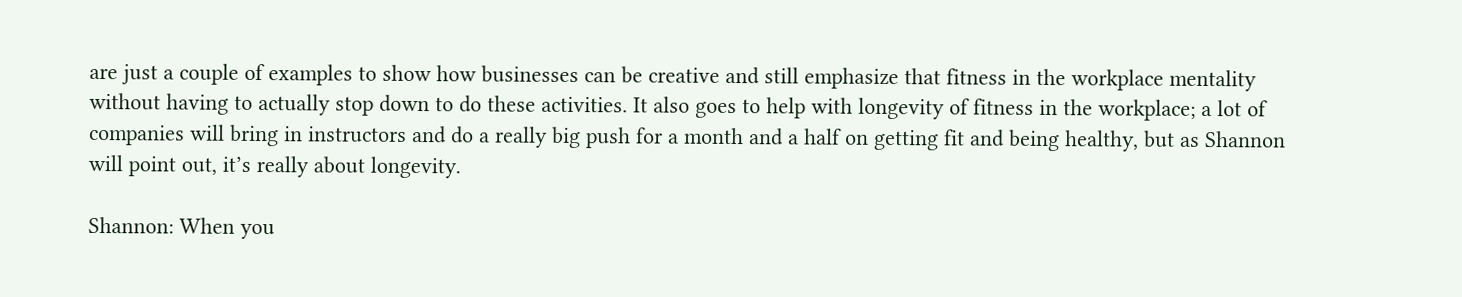are just a couple of examples to show how businesses can be creative and still emphasize that fitness in the workplace mentality without having to actually stop down to do these activities. It also goes to help with longevity of fitness in the workplace; a lot of companies will bring in instructors and do a really big push for a month and a half on getting fit and being healthy, but as Shannon will point out, it’s really about longevity.

Shannon: When you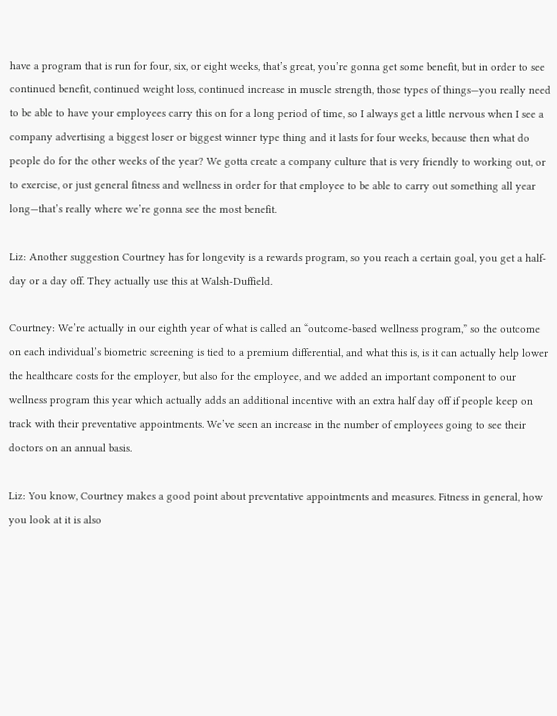have a program that is run for four, six, or eight weeks, that’s great, you’re gonna get some benefit, but in order to see continued benefit, continued weight loss, continued increase in muscle strength, those types of things—you really need to be able to have your employees carry this on for a long period of time, so I always get a little nervous when I see a company advertising a biggest loser or biggest winner type thing and it lasts for four weeks, because then what do people do for the other weeks of the year? We gotta create a company culture that is very friendly to working out, or to exercise, or just general fitness and wellness in order for that employee to be able to carry out something all year long—that’s really where we’re gonna see the most benefit.

Liz: Another suggestion Courtney has for longevity is a rewards program, so you reach a certain goal, you get a half-day or a day off. They actually use this at Walsh-Duffield.

Courtney: We’re actually in our eighth year of what is called an “outcome-based wellness program,” so the outcome on each individual’s biometric screening is tied to a premium differential, and what this is, is it can actually help lower the healthcare costs for the employer, but also for the employee, and we added an important component to our wellness program this year which actually adds an additional incentive with an extra half day off if people keep on track with their preventative appointments. We’ve seen an increase in the number of employees going to see their doctors on an annual basis.

Liz: You know, Courtney makes a good point about preventative appointments and measures. Fitness in general, how you look at it is also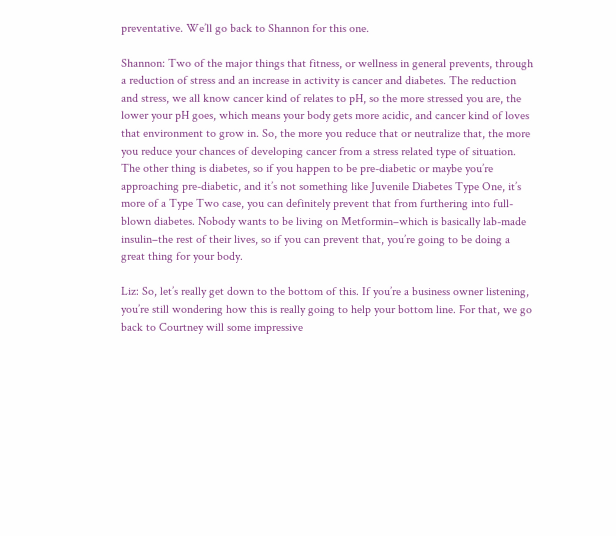preventative. We’ll go back to Shannon for this one.

Shannon: Two of the major things that fitness, or wellness in general prevents, through a reduction of stress and an increase in activity is cancer and diabetes. The reduction and stress, we all know cancer kind of relates to pH, so the more stressed you are, the lower your pH goes, which means your body gets more acidic, and cancer kind of loves that environment to grow in. So, the more you reduce that or neutralize that, the more you reduce your chances of developing cancer from a stress related type of situation. The other thing is diabetes, so if you happen to be pre-diabetic or maybe you’re approaching pre-diabetic, and it’s not something like Juvenile Diabetes Type One, it’s more of a Type Two case, you can definitely prevent that from furthering into full-blown diabetes. Nobody wants to be living on Metformin–which is basically lab-made insulin–the rest of their lives, so if you can prevent that, you’re going to be doing a great thing for your body.

Liz: So, let’s really get down to the bottom of this. If you’re a business owner listening, you’re still wondering how this is really going to help your bottom line. For that, we go back to Courtney will some impressive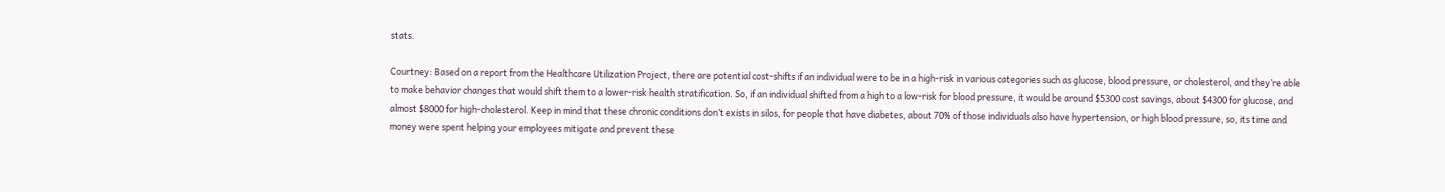stats.

Courtney: Based on a report from the Healthcare Utilization Project, there are potential cost-shifts if an individual were to be in a high-risk in various categories such as glucose, blood pressure, or cholesterol, and they’re able to make behavior changes that would shift them to a lower-risk health stratification. So, if an individual shifted from a high to a low-risk for blood pressure, it would be around $5300 cost savings, about $4300 for glucose, and almost $8000 for high-cholesterol. Keep in mind that these chronic conditions don’t exists in silos, for people that have diabetes, about 70% of those individuals also have hypertension, or high blood pressure, so, its time and money were spent helping your employees mitigate and prevent these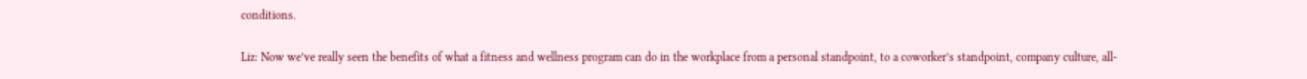conditions.

Liz: Now we’ve really seen the benefits of what a fitness and wellness program can do in the workplace from a personal standpoint, to a coworker’s standpoint, company culture, all-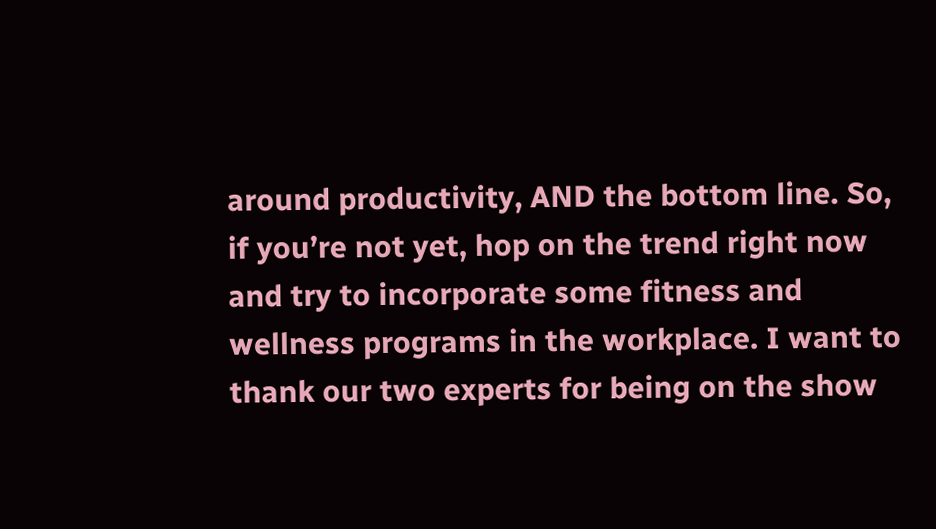around productivity, AND the bottom line. So, if you’re not yet, hop on the trend right now and try to incorporate some fitness and wellness programs in the workplace. I want to thank our two experts for being on the show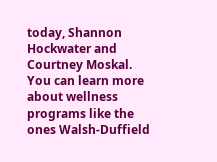today, Shannon Hockwater and Courtney Moskal. You can learn more about wellness programs like the ones Walsh-Duffield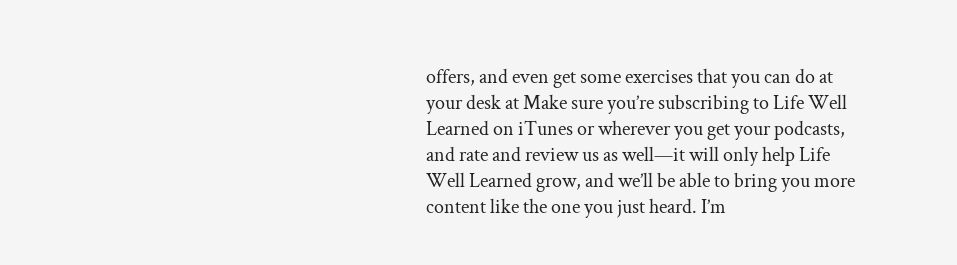offers, and even get some exercises that you can do at your desk at Make sure you’re subscribing to Life Well Learned on iTunes or wherever you get your podcasts, and rate and review us as well—it will only help Life Well Learned grow, and we’ll be able to bring you more content like the one you just heard. I’m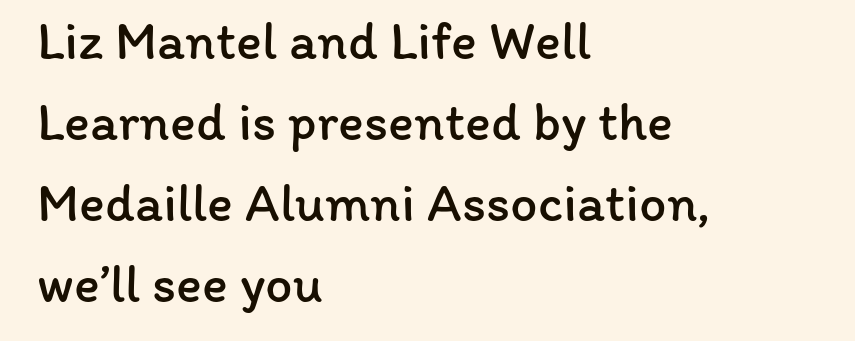Liz Mantel and Life Well Learned is presented by the Medaille Alumni Association, we’ll see you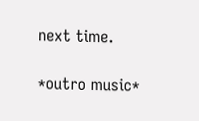next time.

*outro music*